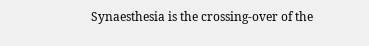Synaesthesia is the crossing-over of the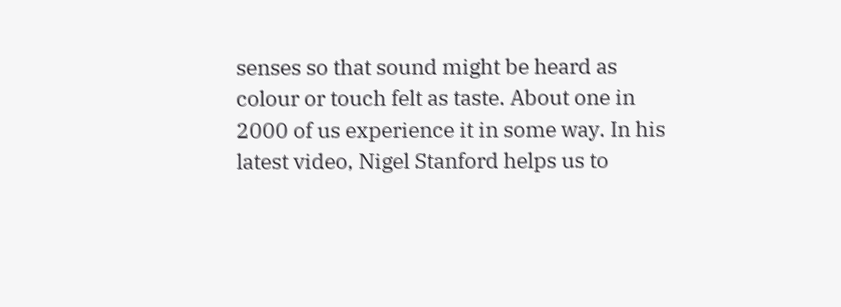senses so that sound might be heard as colour or touch felt as taste. About one in 2000 of us experience it in some way. In his latest video, Nigel Stanford helps us to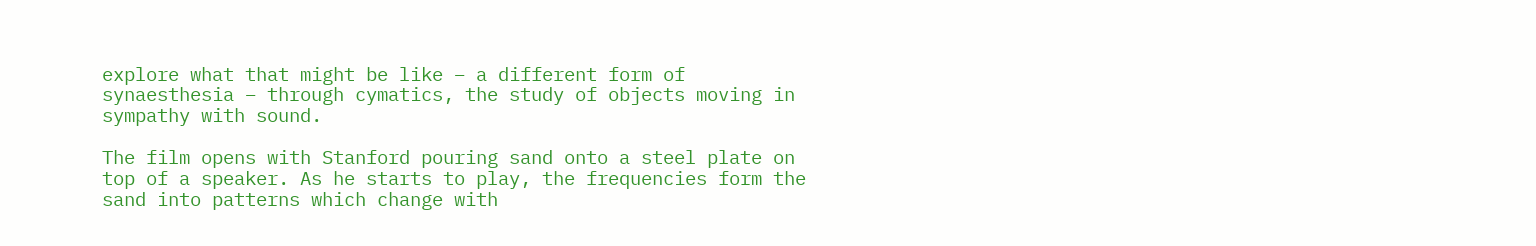explore what that might be like – a different form of synaesthesia – through cymatics, the study of objects moving in sympathy with sound.

The film opens with Stanford pouring sand onto a steel plate on top of a speaker. As he starts to play, the frequencies form the sand into patterns which change with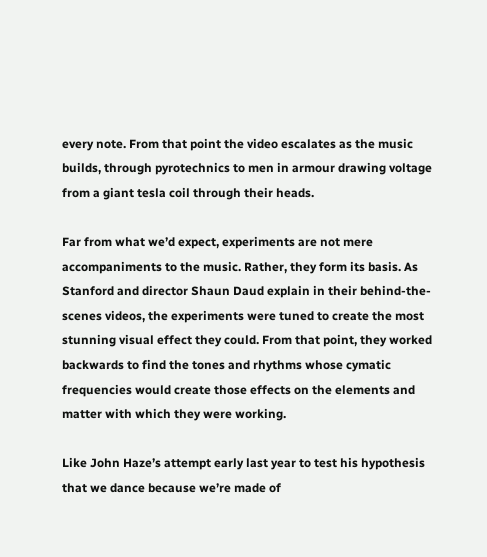every note. From that point the video escalates as the music builds, through pyrotechnics to men in armour drawing voltage from a giant tesla coil through their heads.

Far from what we’d expect, experiments are not mere accompaniments to the music. Rather, they form its basis. As Stanford and director Shaun Daud explain in their behind-the-scenes videos, the experiments were tuned to create the most stunning visual effect they could. From that point, they worked backwards to find the tones and rhythms whose cymatic frequencies would create those effects on the elements and matter with which they were working.

Like John Haze’s attempt early last year to test his hypothesis that we dance because we’re made of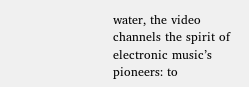water, the video channels the spirit of electronic music’s pioneers: to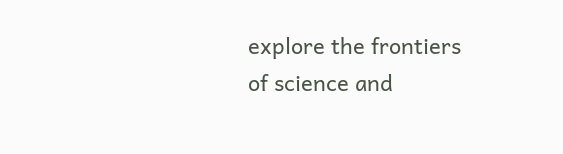explore the frontiers of science and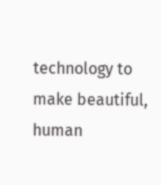technology to make beautiful, human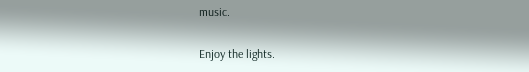music.

Enjoy the lights.